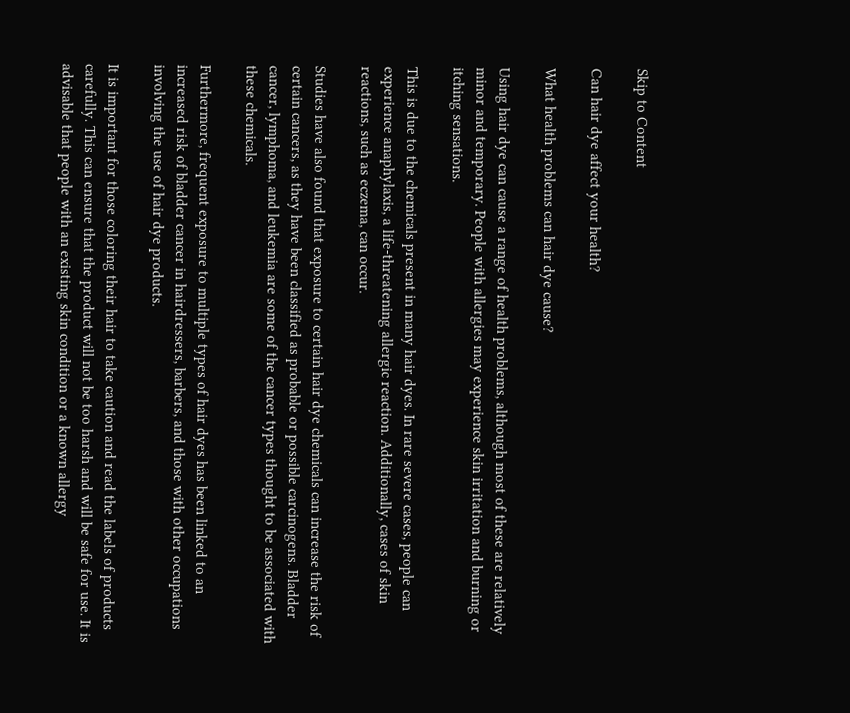Skip to Content

Can hair dye affect your health?

What health problems can hair dye cause?

Using hair dye can cause a range of health problems, although most of these are relatively minor and temporary. People with allergies may experience skin irritation and burning or itching sensations.

This is due to the chemicals present in many hair dyes. In rare severe cases, people can experience anaphylaxis, a life-threatening allergic reaction. Additionally, cases of skin reactions, such as eczema, can occur.

Studies have also found that exposure to certain hair dye chemicals can increase the risk of certain cancers, as they have been classified as probable or possible carcinogens. Bladder cancer, lymphoma, and leukemia are some of the cancer types thought to be associated with these chemicals.

Furthermore, frequent exposure to multiple types of hair dyes has been linked to an increased risk of bladder cancer in hairdressers, barbers, and those with other occupations involving the use of hair dye products.

It is important for those coloring their hair to take caution and read the labels of products carefully. This can ensure that the product will not be too harsh and will be safe for use. It is advisable that people with an existing skin condition or a known allergy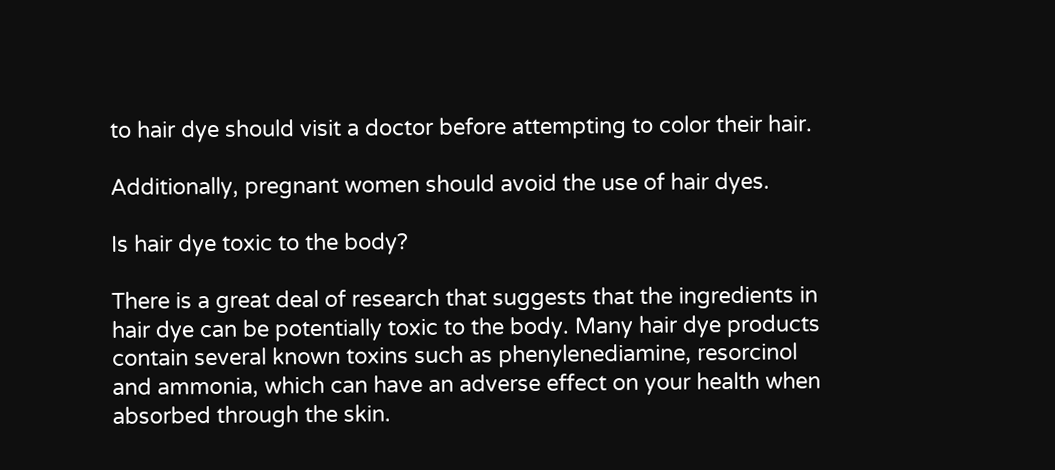to hair dye should visit a doctor before attempting to color their hair.

Additionally, pregnant women should avoid the use of hair dyes.

Is hair dye toxic to the body?

There is a great deal of research that suggests that the ingredients in hair dye can be potentially toxic to the body. Many hair dye products contain several known toxins such as phenylenediamine, resorcinol and ammonia, which can have an adverse effect on your health when absorbed through the skin.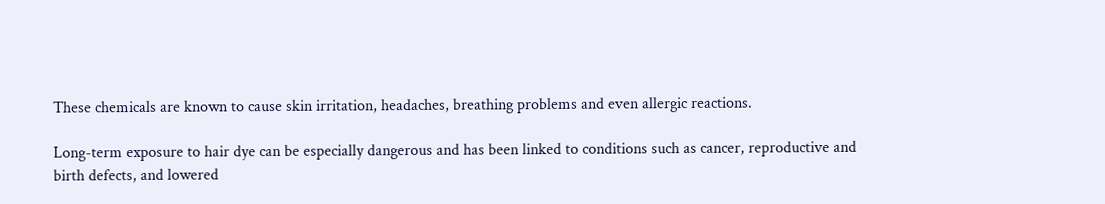These chemicals are known to cause skin irritation, headaches, breathing problems and even allergic reactions.

Long-term exposure to hair dye can be especially dangerous and has been linked to conditions such as cancer, reproductive and birth defects, and lowered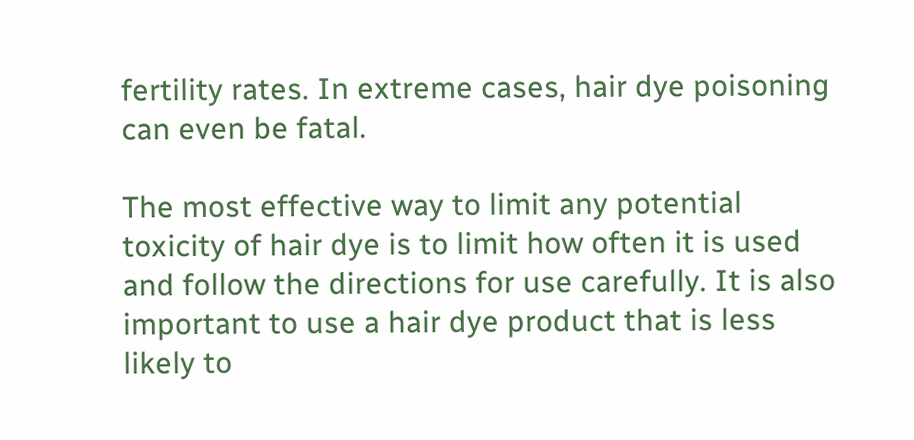fertility rates. In extreme cases, hair dye poisoning can even be fatal.

The most effective way to limit any potential toxicity of hair dye is to limit how often it is used and follow the directions for use carefully. It is also important to use a hair dye product that is less likely to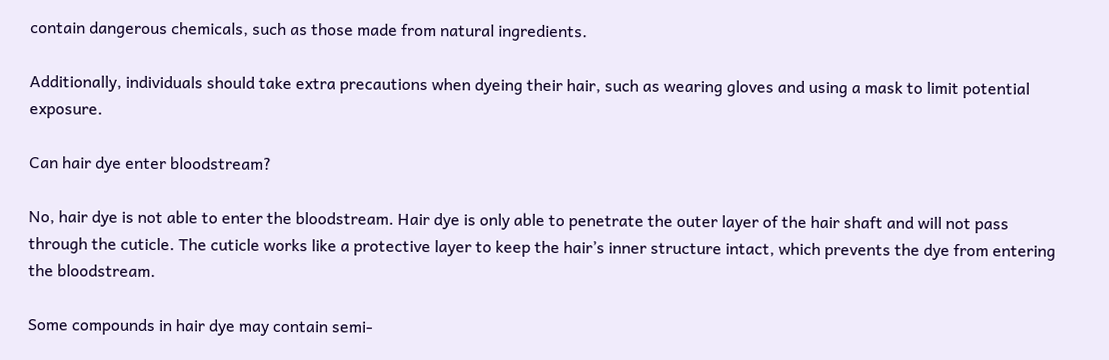contain dangerous chemicals, such as those made from natural ingredients.

Additionally, individuals should take extra precautions when dyeing their hair, such as wearing gloves and using a mask to limit potential exposure.

Can hair dye enter bloodstream?

No, hair dye is not able to enter the bloodstream. Hair dye is only able to penetrate the outer layer of the hair shaft and will not pass through the cuticle. The cuticle works like a protective layer to keep the hair’s inner structure intact, which prevents the dye from entering the bloodstream.

Some compounds in hair dye may contain semi-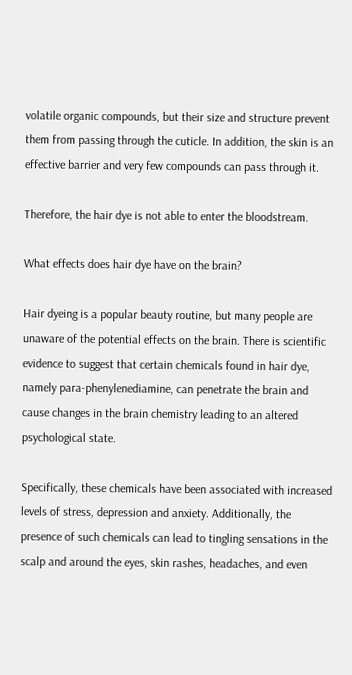volatile organic compounds, but their size and structure prevent them from passing through the cuticle. In addition, the skin is an effective barrier and very few compounds can pass through it.

Therefore, the hair dye is not able to enter the bloodstream.

What effects does hair dye have on the brain?

Hair dyeing is a popular beauty routine, but many people are unaware of the potential effects on the brain. There is scientific evidence to suggest that certain chemicals found in hair dye, namely para-phenylenediamine, can penetrate the brain and cause changes in the brain chemistry leading to an altered psychological state.

Specifically, these chemicals have been associated with increased levels of stress, depression and anxiety. Additionally, the presence of such chemicals can lead to tingling sensations in the scalp and around the eyes, skin rashes, headaches, and even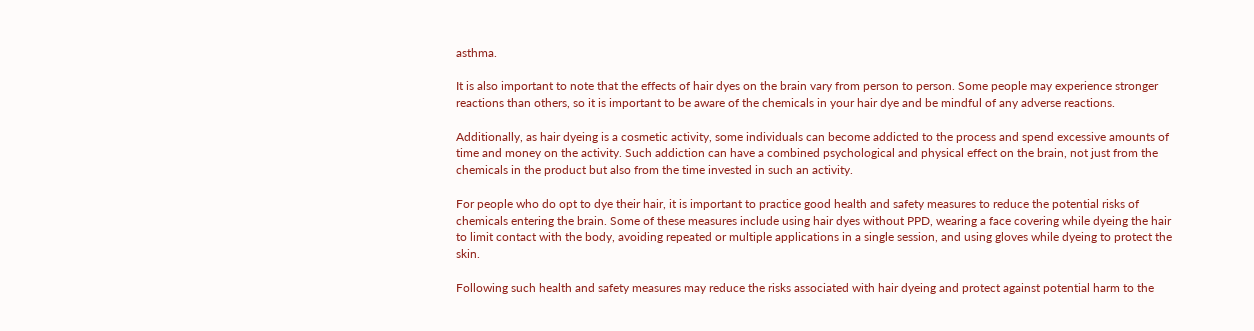asthma.

It is also important to note that the effects of hair dyes on the brain vary from person to person. Some people may experience stronger reactions than others, so it is important to be aware of the chemicals in your hair dye and be mindful of any adverse reactions.

Additionally, as hair dyeing is a cosmetic activity, some individuals can become addicted to the process and spend excessive amounts of time and money on the activity. Such addiction can have a combined psychological and physical effect on the brain, not just from the chemicals in the product but also from the time invested in such an activity.

For people who do opt to dye their hair, it is important to practice good health and safety measures to reduce the potential risks of chemicals entering the brain. Some of these measures include using hair dyes without PPD, wearing a face covering while dyeing the hair to limit contact with the body, avoiding repeated or multiple applications in a single session, and using gloves while dyeing to protect the skin.

Following such health and safety measures may reduce the risks associated with hair dyeing and protect against potential harm to the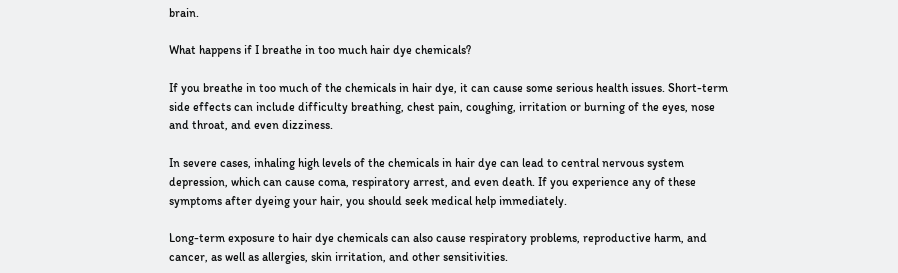brain.

What happens if I breathe in too much hair dye chemicals?

If you breathe in too much of the chemicals in hair dye, it can cause some serious health issues. Short-term side effects can include difficulty breathing, chest pain, coughing, irritation or burning of the eyes, nose and throat, and even dizziness.

In severe cases, inhaling high levels of the chemicals in hair dye can lead to central nervous system depression, which can cause coma, respiratory arrest, and even death. If you experience any of these symptoms after dyeing your hair, you should seek medical help immediately.

Long-term exposure to hair dye chemicals can also cause respiratory problems, reproductive harm, and cancer, as well as allergies, skin irritation, and other sensitivities.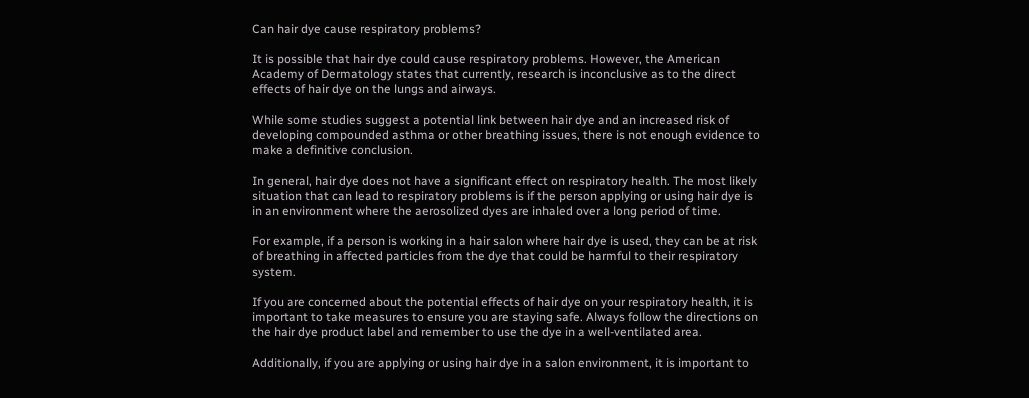Can hair dye cause respiratory problems?

It is possible that hair dye could cause respiratory problems. However, the American Academy of Dermatology states that currently, research is inconclusive as to the direct effects of hair dye on the lungs and airways.

While some studies suggest a potential link between hair dye and an increased risk of developing compounded asthma or other breathing issues, there is not enough evidence to make a definitive conclusion.

In general, hair dye does not have a significant effect on respiratory health. The most likely situation that can lead to respiratory problems is if the person applying or using hair dye is in an environment where the aerosolized dyes are inhaled over a long period of time.

For example, if a person is working in a hair salon where hair dye is used, they can be at risk of breathing in affected particles from the dye that could be harmful to their respiratory system.

If you are concerned about the potential effects of hair dye on your respiratory health, it is important to take measures to ensure you are staying safe. Always follow the directions on the hair dye product label and remember to use the dye in a well-ventilated area.

Additionally, if you are applying or using hair dye in a salon environment, it is important to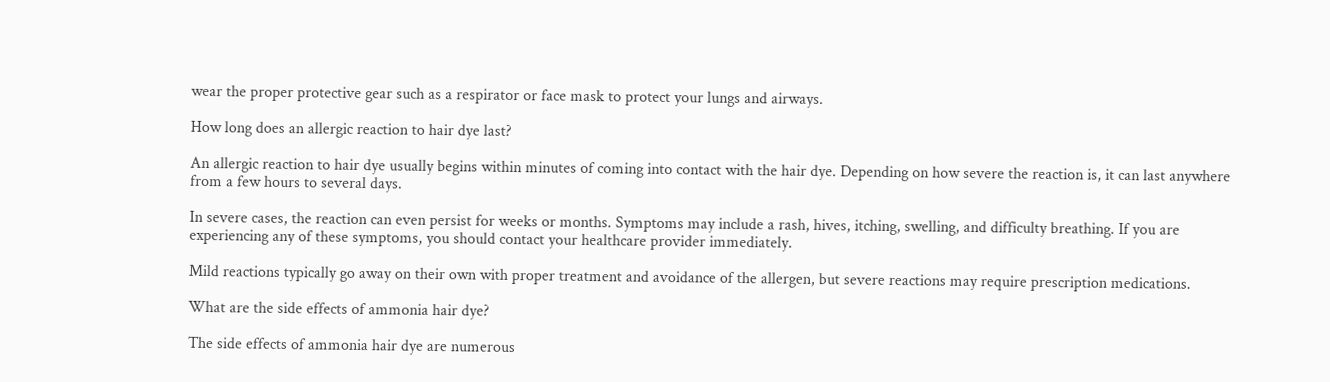wear the proper protective gear such as a respirator or face mask to protect your lungs and airways.

How long does an allergic reaction to hair dye last?

An allergic reaction to hair dye usually begins within minutes of coming into contact with the hair dye. Depending on how severe the reaction is, it can last anywhere from a few hours to several days.

In severe cases, the reaction can even persist for weeks or months. Symptoms may include a rash, hives, itching, swelling, and difficulty breathing. If you are experiencing any of these symptoms, you should contact your healthcare provider immediately.

Mild reactions typically go away on their own with proper treatment and avoidance of the allergen, but severe reactions may require prescription medications.

What are the side effects of ammonia hair dye?

The side effects of ammonia hair dye are numerous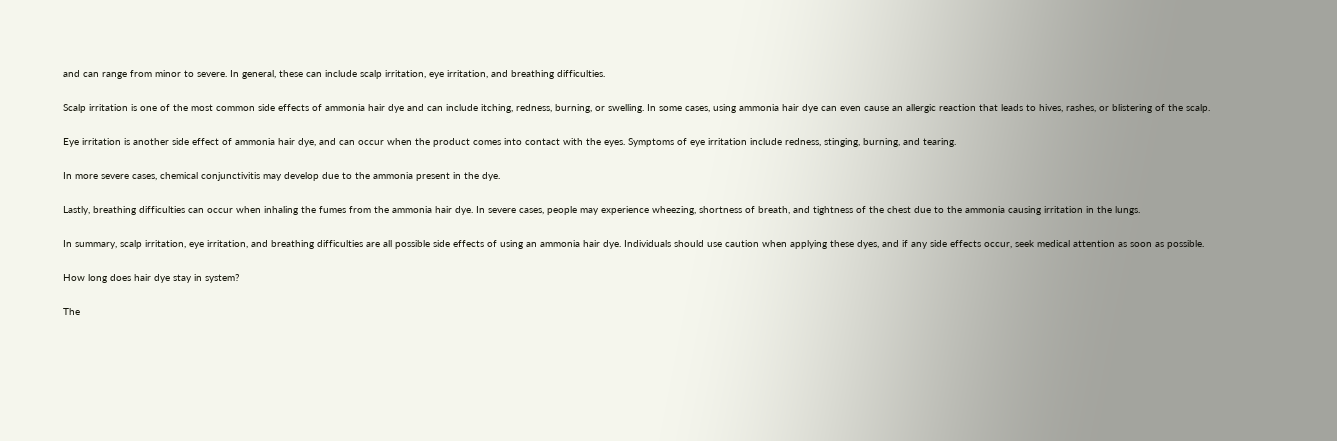and can range from minor to severe. In general, these can include scalp irritation, eye irritation, and breathing difficulties.

Scalp irritation is one of the most common side effects of ammonia hair dye and can include itching, redness, burning, or swelling. In some cases, using ammonia hair dye can even cause an allergic reaction that leads to hives, rashes, or blistering of the scalp.

Eye irritation is another side effect of ammonia hair dye, and can occur when the product comes into contact with the eyes. Symptoms of eye irritation include redness, stinging, burning, and tearing.

In more severe cases, chemical conjunctivitis may develop due to the ammonia present in the dye.

Lastly, breathing difficulties can occur when inhaling the fumes from the ammonia hair dye. In severe cases, people may experience wheezing, shortness of breath, and tightness of the chest due to the ammonia causing irritation in the lungs.

In summary, scalp irritation, eye irritation, and breathing difficulties are all possible side effects of using an ammonia hair dye. Individuals should use caution when applying these dyes, and if any side effects occur, seek medical attention as soon as possible.

How long does hair dye stay in system?

The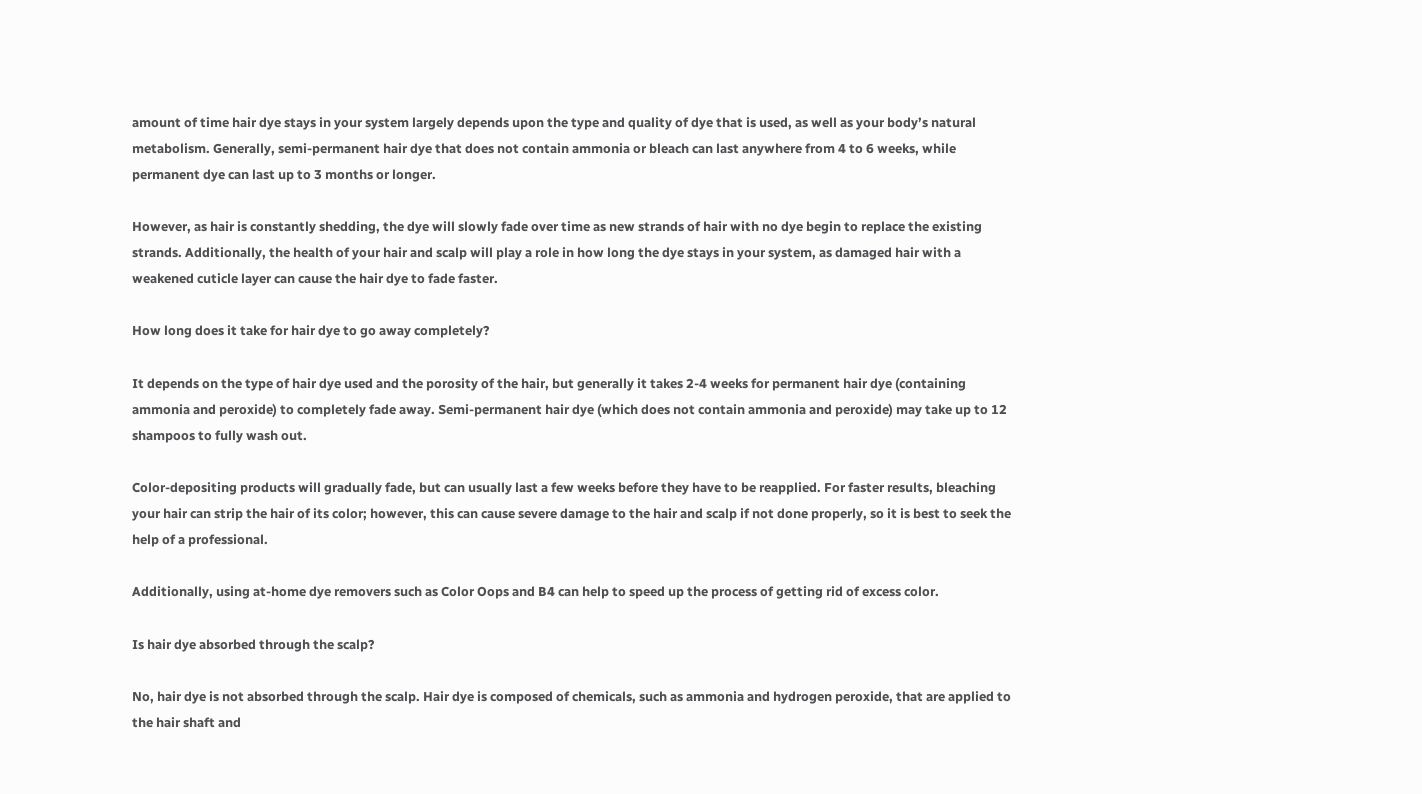amount of time hair dye stays in your system largely depends upon the type and quality of dye that is used, as well as your body’s natural metabolism. Generally, semi-permanent hair dye that does not contain ammonia or bleach can last anywhere from 4 to 6 weeks, while permanent dye can last up to 3 months or longer.

However, as hair is constantly shedding, the dye will slowly fade over time as new strands of hair with no dye begin to replace the existing strands. Additionally, the health of your hair and scalp will play a role in how long the dye stays in your system, as damaged hair with a weakened cuticle layer can cause the hair dye to fade faster.

How long does it take for hair dye to go away completely?

It depends on the type of hair dye used and the porosity of the hair, but generally it takes 2-4 weeks for permanent hair dye (containing ammonia and peroxide) to completely fade away. Semi-permanent hair dye (which does not contain ammonia and peroxide) may take up to 12 shampoos to fully wash out.

Color-depositing products will gradually fade, but can usually last a few weeks before they have to be reapplied. For faster results, bleaching your hair can strip the hair of its color; however, this can cause severe damage to the hair and scalp if not done properly, so it is best to seek the help of a professional.

Additionally, using at-home dye removers such as Color Oops and B4 can help to speed up the process of getting rid of excess color.

Is hair dye absorbed through the scalp?

No, hair dye is not absorbed through the scalp. Hair dye is composed of chemicals, such as ammonia and hydrogen peroxide, that are applied to the hair shaft and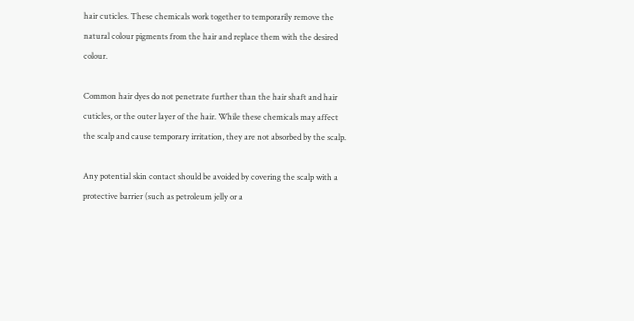hair cuticles. These chemicals work together to temporarily remove the natural colour pigments from the hair and replace them with the desired colour.

Common hair dyes do not penetrate further than the hair shaft and hair cuticles, or the outer layer of the hair. While these chemicals may affect the scalp and cause temporary irritation, they are not absorbed by the scalp.

Any potential skin contact should be avoided by covering the scalp with a protective barrier (such as petroleum jelly or a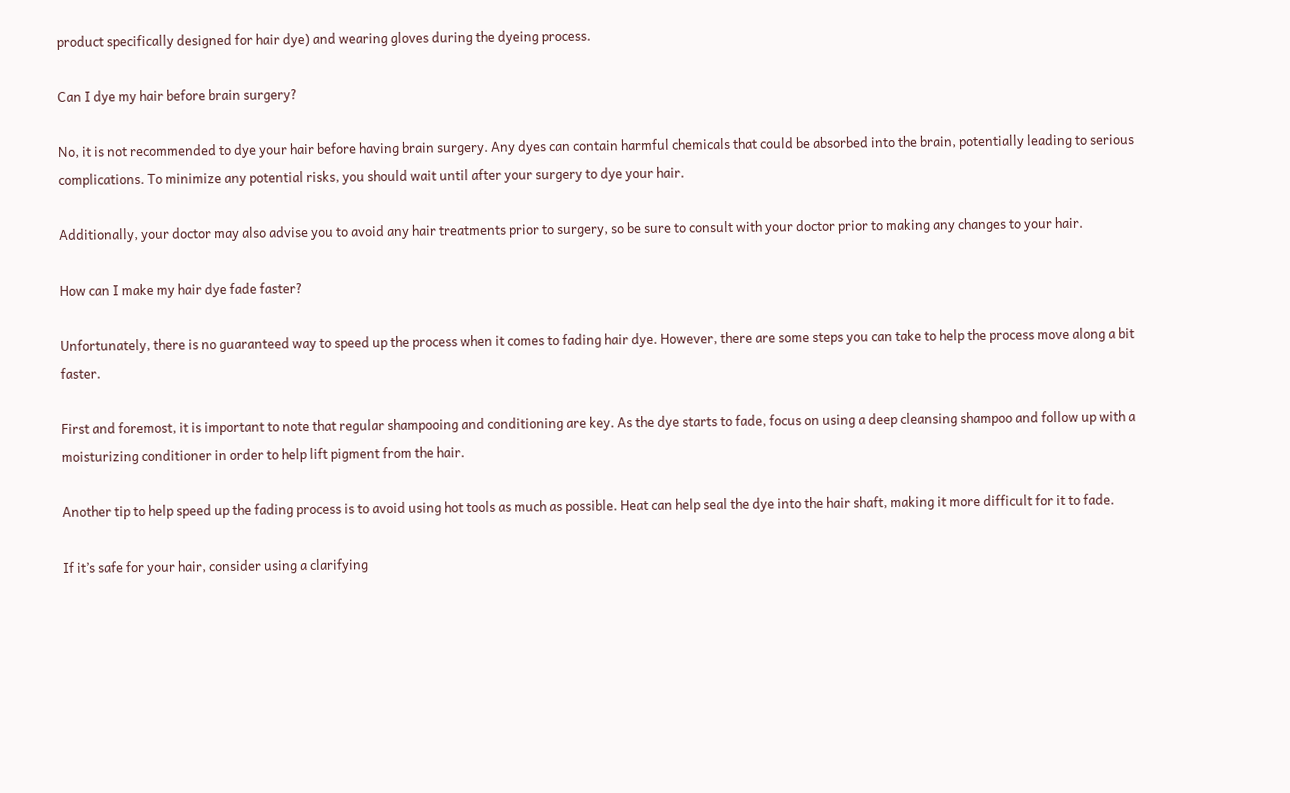product specifically designed for hair dye) and wearing gloves during the dyeing process.

Can I dye my hair before brain surgery?

No, it is not recommended to dye your hair before having brain surgery. Any dyes can contain harmful chemicals that could be absorbed into the brain, potentially leading to serious complications. To minimize any potential risks, you should wait until after your surgery to dye your hair.

Additionally, your doctor may also advise you to avoid any hair treatments prior to surgery, so be sure to consult with your doctor prior to making any changes to your hair.

How can I make my hair dye fade faster?

Unfortunately, there is no guaranteed way to speed up the process when it comes to fading hair dye. However, there are some steps you can take to help the process move along a bit faster.

First and foremost, it is important to note that regular shampooing and conditioning are key. As the dye starts to fade, focus on using a deep cleansing shampoo and follow up with a moisturizing conditioner in order to help lift pigment from the hair.

Another tip to help speed up the fading process is to avoid using hot tools as much as possible. Heat can help seal the dye into the hair shaft, making it more difficult for it to fade.

If it’s safe for your hair, consider using a clarifying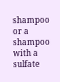shampoo or a shampoo with a sulfate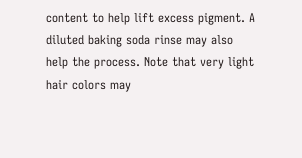content to help lift excess pigment. A diluted baking soda rinse may also help the process. Note that very light hair colors may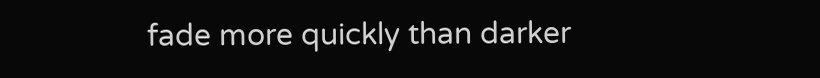fade more quickly than darker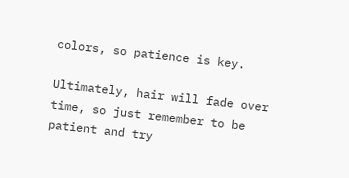colors, so patience is key.

Ultimately, hair will fade over time, so just remember to be patient and try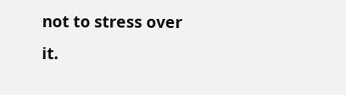not to stress over it.